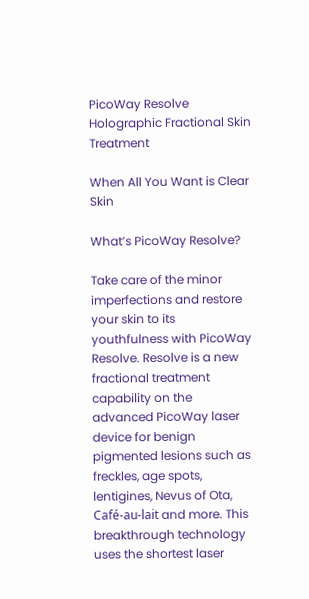PicoWay Resolve Holographic Fractional Skin Treatment

When All You Want is Clear Skin

What’s PicoWay Resolve?

Take care of the minor imperfections and restore your skin to its youthfulness with PicoWay Resolve. Resolve is a new fractional treatment capability on the advanced PicoWay laser device for benign pigmented lesions such as freckles, age spots, lentigines, Nevus of Ota, Café-au-lait and more. This breakthrough technology uses the shortest laser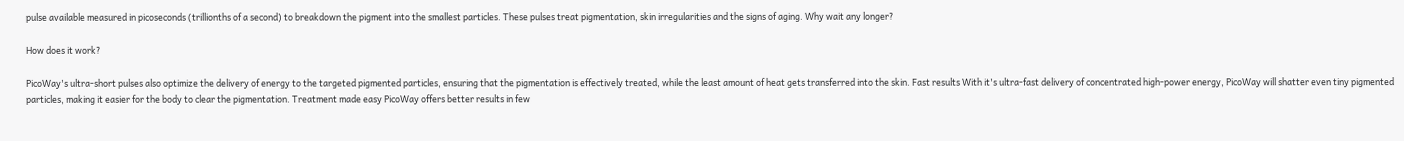pulse available measured in picoseconds (trillionths of a second) to breakdown the pigment into the smallest particles. These pulses treat pigmentation, skin irregularities and the signs of aging. Why wait any longer?

How does it work?

PicoWay's ultra-short pulses also optimize the delivery of energy to the targeted pigmented particles, ensuring that the pigmentation is effectively treated, while the least amount of heat gets transferred into the skin. Fast results With it's ultra-fast delivery of concentrated high-power energy, PicoWay will shatter even tiny pigmented particles, making it easier for the body to clear the pigmentation. Treatment made easy PicoWay offers better results in few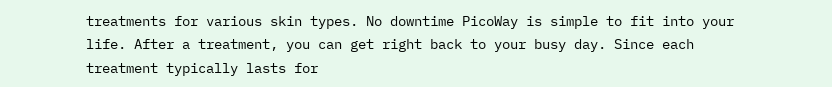treatments for various skin types. No downtime PicoWay is simple to fit into your life. After a treatment, you can get right back to your busy day. Since each treatment typically lasts for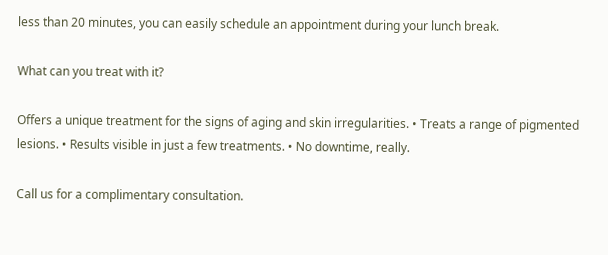less than 20 minutes, you can easily schedule an appointment during your lunch break.

What can you treat with it?

Offers a unique treatment for the signs of aging and skin irregularities. • Treats a range of pigmented lesions. • Results visible in just a few treatments. • No downtime, really.

Call us for a complimentary consultation.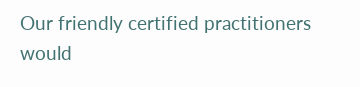Our friendly certified practitioners would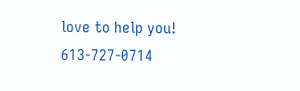love to help you! 613-727-0714